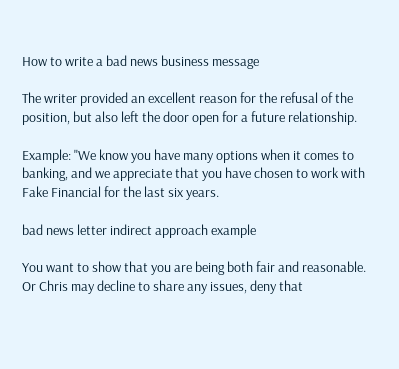How to write a bad news business message

The writer provided an excellent reason for the refusal of the position, but also left the door open for a future relationship.

Example: "We know you have many options when it comes to banking, and we appreciate that you have chosen to work with Fake Financial for the last six years.

bad news letter indirect approach example

You want to show that you are being both fair and reasonable. Or Chris may decline to share any issues, deny that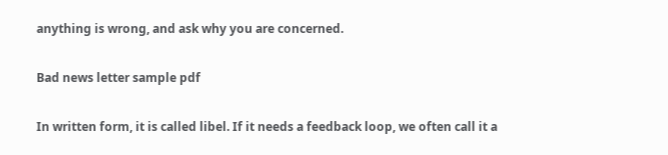anything is wrong, and ask why you are concerned.

Bad news letter sample pdf

In written form, it is called libel. If it needs a feedback loop, we often call it a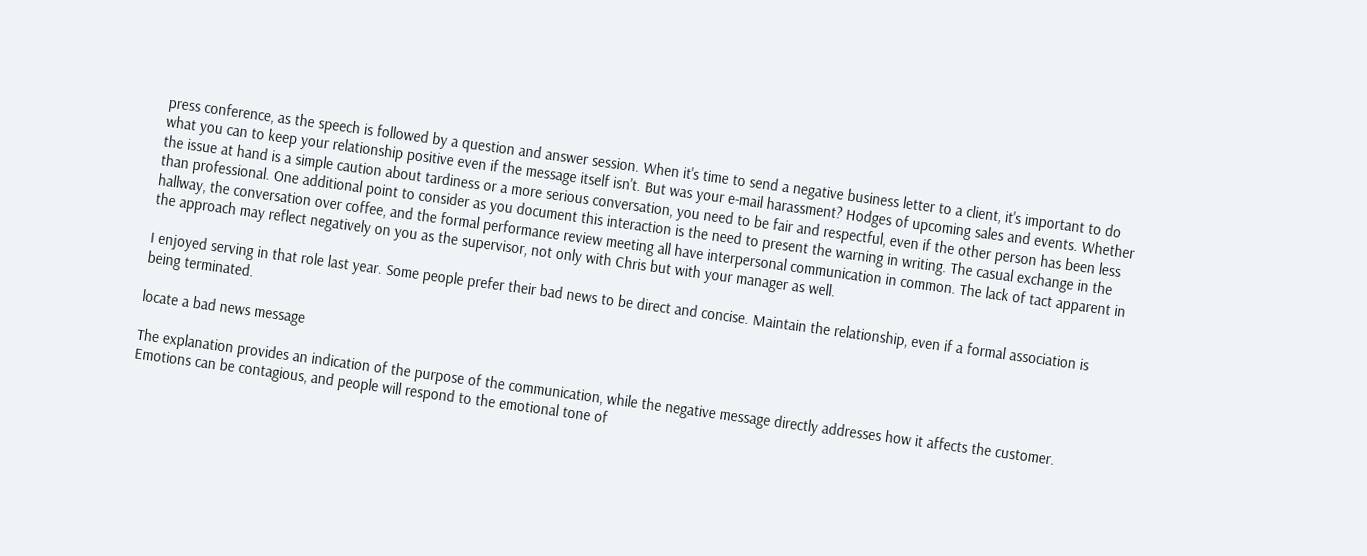press conference, as the speech is followed by a question and answer session. When it's time to send a negative business letter to a client, it's important to do what you can to keep your relationship positive even if the message itself isn't. But was your e-mail harassment? Hodges of upcoming sales and events. Whether the issue at hand is a simple caution about tardiness or a more serious conversation, you need to be fair and respectful, even if the other person has been less than professional. One additional point to consider as you document this interaction is the need to present the warning in writing. The casual exchange in the hallway, the conversation over coffee, and the formal performance review meeting all have interpersonal communication in common. The lack of tact apparent in the approach may reflect negatively on you as the supervisor, not only with Chris but with your manager as well.

I enjoyed serving in that role last year. Some people prefer their bad news to be direct and concise. Maintain the relationship, even if a formal association is being terminated.

locate a bad news message

The explanation provides an indication of the purpose of the communication, while the negative message directly addresses how it affects the customer. Emotions can be contagious, and people will respond to the emotional tone of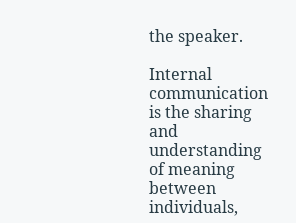the speaker.

Internal communication is the sharing and understanding of meaning between individuals,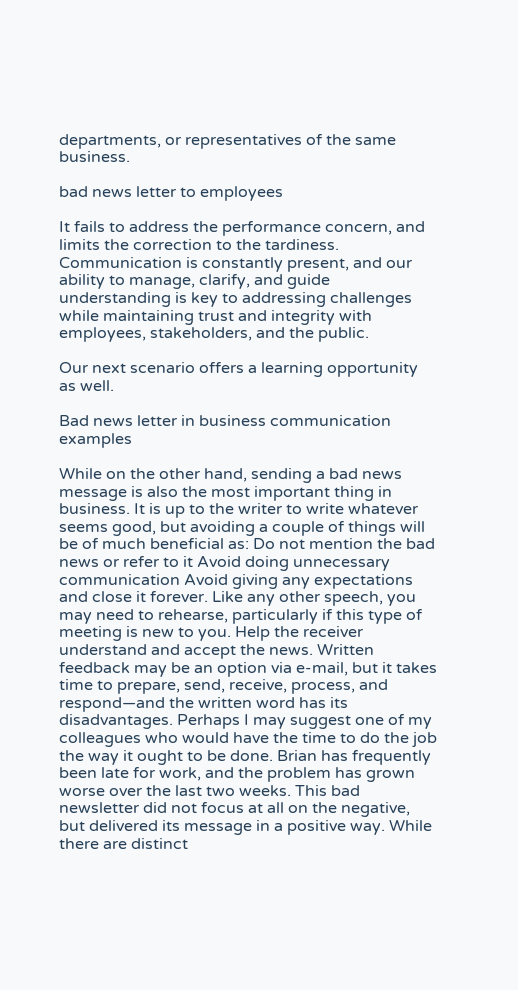departments, or representatives of the same business.

bad news letter to employees

It fails to address the performance concern, and limits the correction to the tardiness. Communication is constantly present, and our ability to manage, clarify, and guide understanding is key to addressing challenges while maintaining trust and integrity with employees, stakeholders, and the public.

Our next scenario offers a learning opportunity as well.

Bad news letter in business communication examples

While on the other hand, sending a bad news message is also the most important thing in business. It is up to the writer to write whatever seems good, but avoiding a couple of things will be of much beneficial as: Do not mention the bad news or refer to it Avoid doing unnecessary communication Avoid giving any expectations and close it forever. Like any other speech, you may need to rehearse, particularly if this type of meeting is new to you. Help the receiver understand and accept the news. Written feedback may be an option via e-mail, but it takes time to prepare, send, receive, process, and respond—and the written word has its disadvantages. Perhaps I may suggest one of my colleagues who would have the time to do the job the way it ought to be done. Brian has frequently been late for work, and the problem has grown worse over the last two weeks. This bad newsletter did not focus at all on the negative, but delivered its message in a positive way. While there are distinct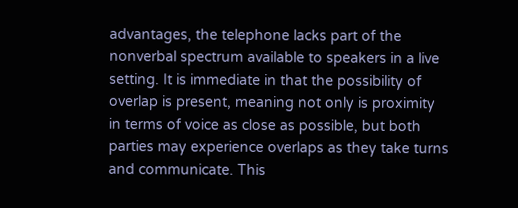advantages, the telephone lacks part of the nonverbal spectrum available to speakers in a live setting. It is immediate in that the possibility of overlap is present, meaning not only is proximity in terms of voice as close as possible, but both parties may experience overlaps as they take turns and communicate. This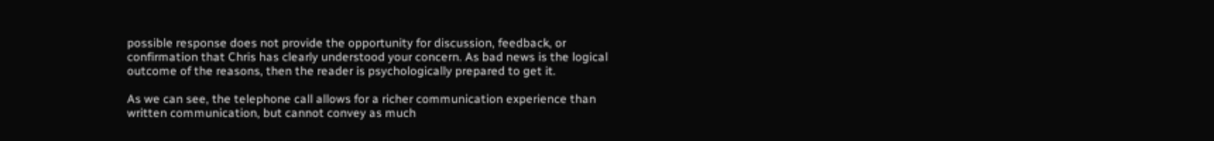possible response does not provide the opportunity for discussion, feedback, or confirmation that Chris has clearly understood your concern. As bad news is the logical outcome of the reasons, then the reader is psychologically prepared to get it.

As we can see, the telephone call allows for a richer communication experience than written communication, but cannot convey as much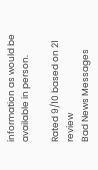information as would be available in person.

Rated 9/10 based on 21 review
Bad News Messages